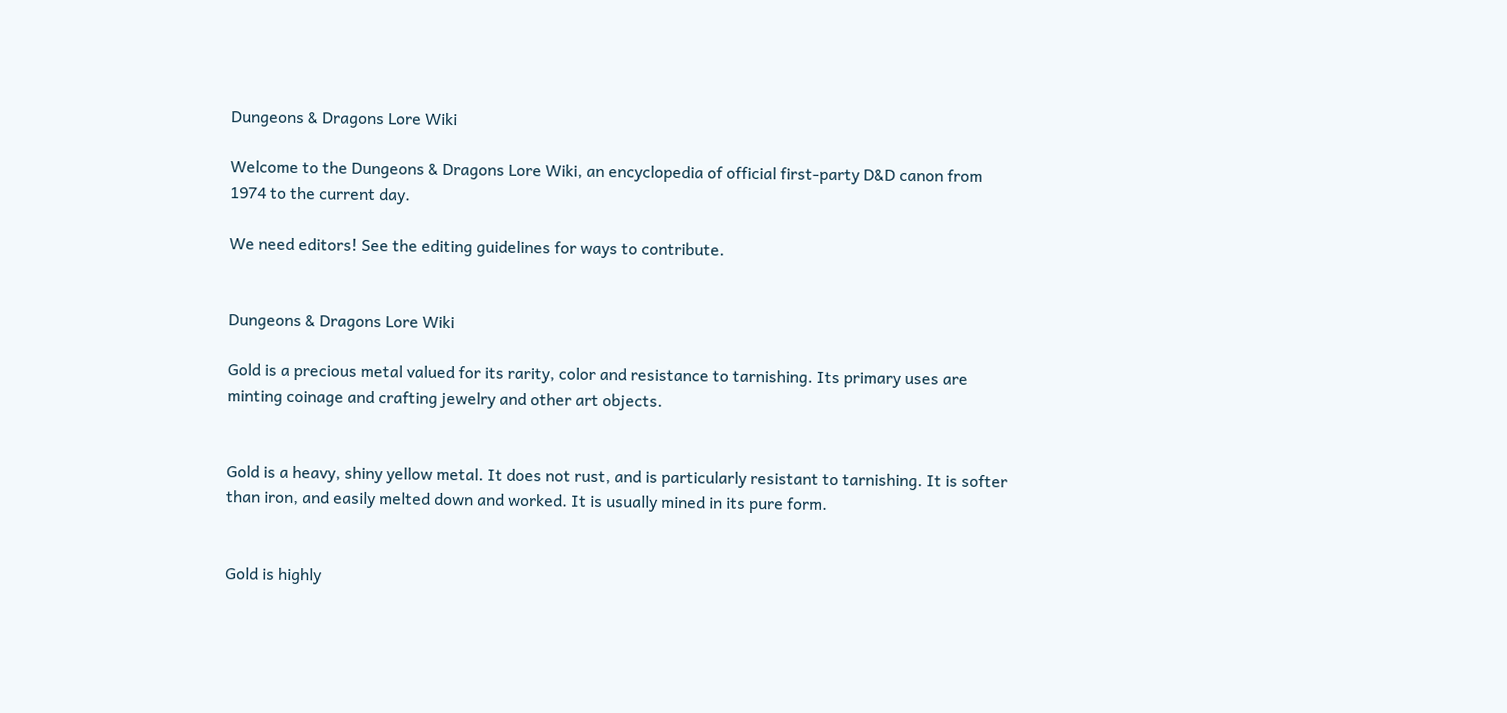Dungeons & Dragons Lore Wiki

Welcome to the Dungeons & Dragons Lore Wiki, an encyclopedia of official first-party D&D canon from 1974 to the current day.

We need editors! See the editing guidelines for ways to contribute.


Dungeons & Dragons Lore Wiki

Gold is a precious metal valued for its rarity, color and resistance to tarnishing. Its primary uses are minting coinage and crafting jewelry and other art objects.


Gold is a heavy, shiny yellow metal. It does not rust, and is particularly resistant to tarnishing. It is softer than iron, and easily melted down and worked. It is usually mined in its pure form.


Gold is highly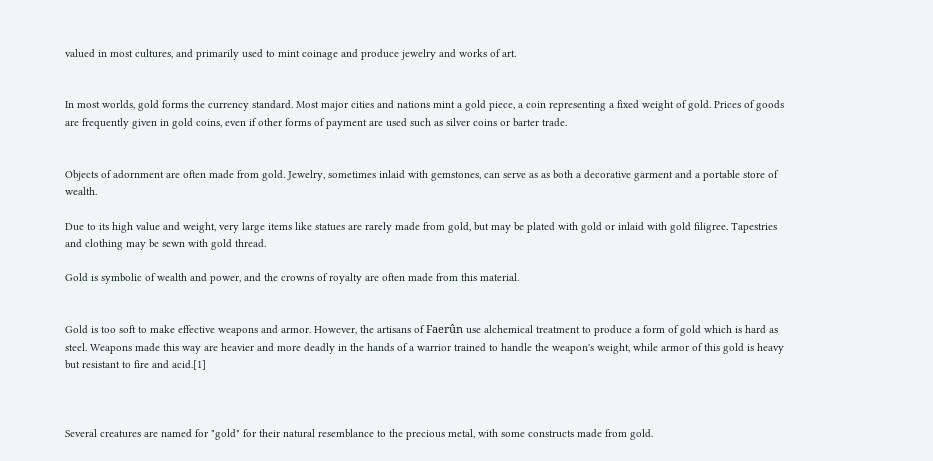valued in most cultures, and primarily used to mint coinage and produce jewelry and works of art.


In most worlds, gold forms the currency standard. Most major cities and nations mint a gold piece, a coin representing a fixed weight of gold. Prices of goods are frequently given in gold coins, even if other forms of payment are used such as silver coins or barter trade.


Objects of adornment are often made from gold. Jewelry, sometimes inlaid with gemstones, can serve as as both a decorative garment and a portable store of wealth.

Due to its high value and weight, very large items like statues are rarely made from gold, but may be plated with gold or inlaid with gold filigree. Tapestries and clothing may be sewn with gold thread.

Gold is symbolic of wealth and power, and the crowns of royalty are often made from this material.


Gold is too soft to make effective weapons and armor. However, the artisans of Faerûn use alchemical treatment to produce a form of gold which is hard as steel. Weapons made this way are heavier and more deadly in the hands of a warrior trained to handle the weapon's weight, while armor of this gold is heavy but resistant to fire and acid.[1]



Several creatures are named for "gold" for their natural resemblance to the precious metal, with some constructs made from gold.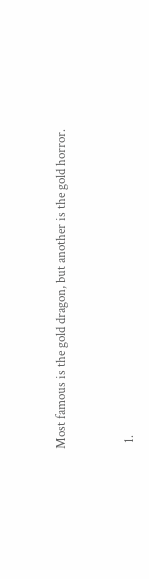Most famous is the gold dragon, but another is the gold horror.


  1.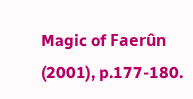Magic of Faerûn (2001), p.177-180.